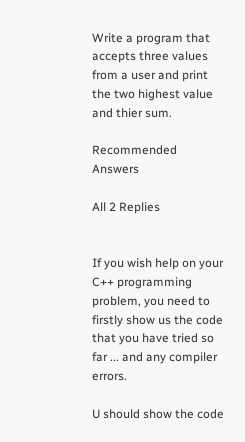Write a program that accepts three values from a user and print the two highest value and thier sum.

Recommended Answers

All 2 Replies


If you wish help on your C++ programming problem, you need to firstly show us the code that you have tried so far ... and any compiler errors.

U should show the code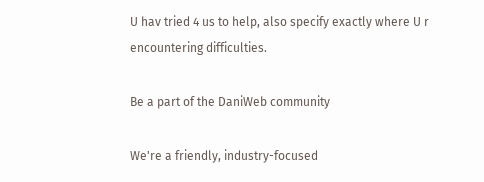U hav tried 4 us to help, also specify exactly where U r encountering difficulties.

Be a part of the DaniWeb community

We're a friendly, industry-focused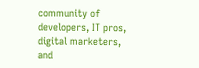community of developers, IT pros, digital marketers, and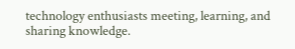technology enthusiasts meeting, learning, and sharing knowledge.